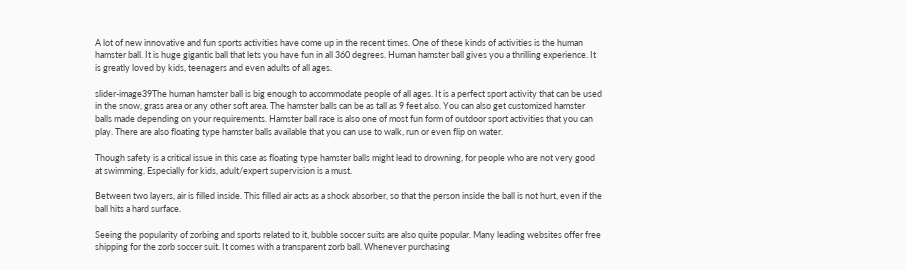A lot of new innovative and fun sports activities have come up in the recent times. One of these kinds of activities is the human hamster ball. It is huge gigantic ball that lets you have fun in all 360 degrees. Human hamster ball gives you a thrilling experience. It is greatly loved by kids, teenagers and even adults of all ages.

slider-image39The human hamster ball is big enough to accommodate people of all ages. It is a perfect sport activity that can be used in the snow, grass area or any other soft area. The hamster balls can be as tall as 9 feet also. You can also get customized hamster balls made depending on your requirements. Hamster ball race is also one of most fun form of outdoor sport activities that you can play. There are also floating type hamster balls available that you can use to walk, run or even flip on water.

Though safety is a critical issue in this case as floating type hamster balls might lead to drowning, for people who are not very good at swimming. Especially for kids, adult/expert supervision is a must.

Between two layers, air is filled inside. This filled air acts as a shock absorber, so that the person inside the ball is not hurt, even if the ball hits a hard surface.

Seeing the popularity of zorbing and sports related to it, bubble soccer suits are also quite popular. Many leading websites offer free shipping for the zorb soccer suit. It comes with a transparent zorb ball. Whenever purchasing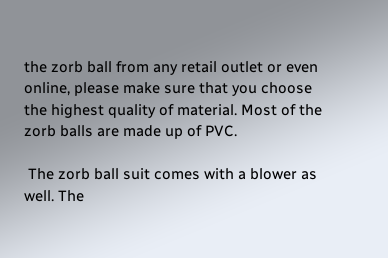the zorb ball from any retail outlet or even online, please make sure that you choose the highest quality of material. Most of the zorb balls are made up of PVC.

 The zorb ball suit comes with a blower as well. The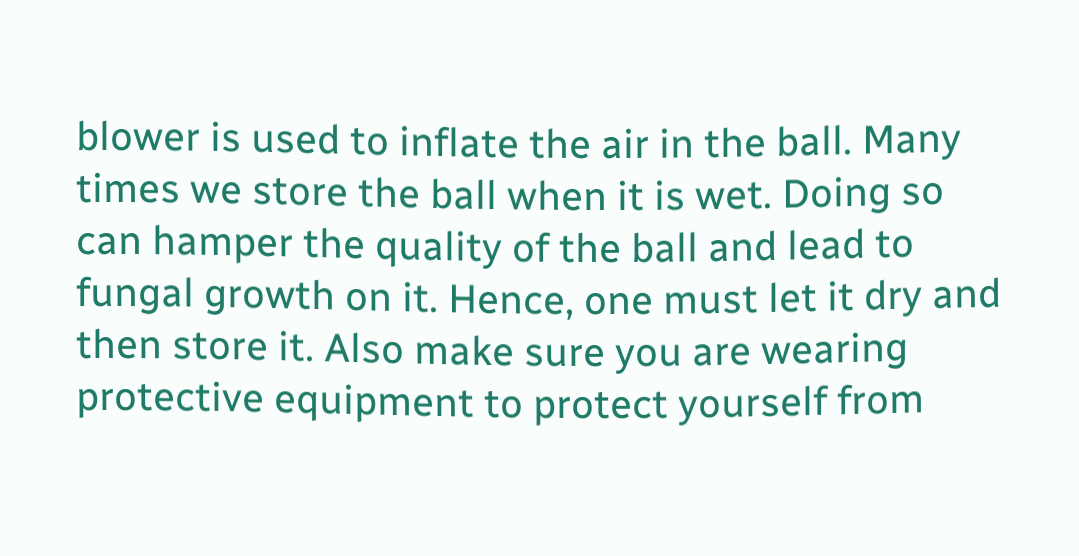blower is used to inflate the air in the ball. Many times we store the ball when it is wet. Doing so can hamper the quality of the ball and lead to fungal growth on it. Hence, one must let it dry and then store it. Also make sure you are wearing protective equipment to protect yourself from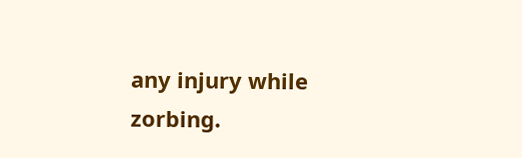any injury while zorbing.